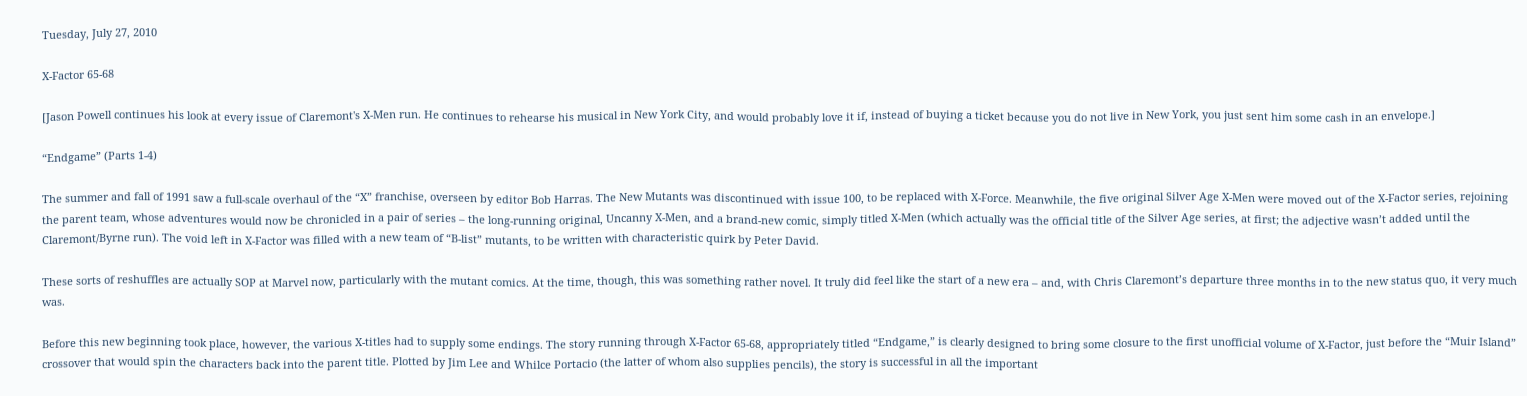Tuesday, July 27, 2010

X-Factor 65-68

[Jason Powell continues his look at every issue of Claremont's X-Men run. He continues to rehearse his musical in New York City, and would probably love it if, instead of buying a ticket because you do not live in New York, you just sent him some cash in an envelope.]

“Endgame” (Parts 1-4)

The summer and fall of 1991 saw a full-scale overhaul of the “X” franchise, overseen by editor Bob Harras. The New Mutants was discontinued with issue 100, to be replaced with X-Force. Meanwhile, the five original Silver Age X-Men were moved out of the X-Factor series, rejoining the parent team, whose adventures would now be chronicled in a pair of series – the long-running original, Uncanny X-Men, and a brand-new comic, simply titled X-Men (which actually was the official title of the Silver Age series, at first; the adjective wasn’t added until the Claremont/Byrne run). The void left in X-Factor was filled with a new team of “B-list” mutants, to be written with characteristic quirk by Peter David.

These sorts of reshuffles are actually SOP at Marvel now, particularly with the mutant comics. At the time, though, this was something rather novel. It truly did feel like the start of a new era – and, with Chris Claremont’s departure three months in to the new status quo, it very much was.

Before this new beginning took place, however, the various X-titles had to supply some endings. The story running through X-Factor 65-68, appropriately titled “Endgame,” is clearly designed to bring some closure to the first unofficial volume of X-Factor, just before the “Muir Island” crossover that would spin the characters back into the parent title. Plotted by Jim Lee and Whilce Portacio (the latter of whom also supplies pencils), the story is successful in all the important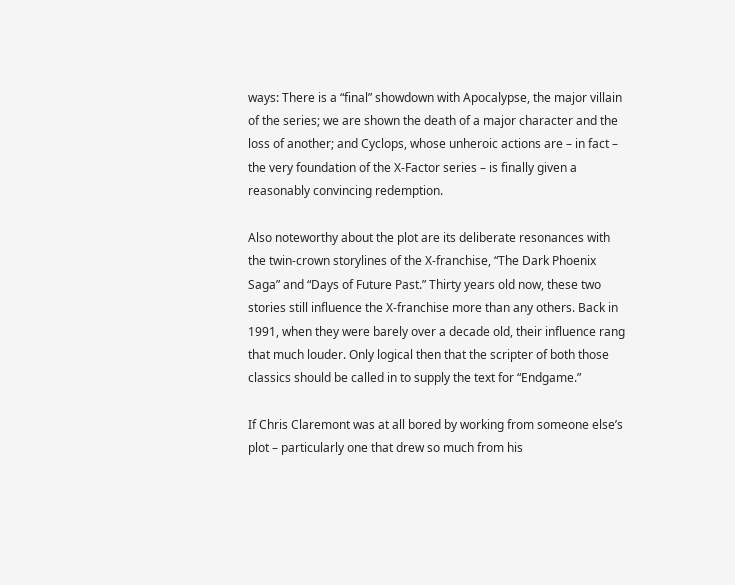ways: There is a “final” showdown with Apocalypse, the major villain of the series; we are shown the death of a major character and the loss of another; and Cyclops, whose unheroic actions are – in fact – the very foundation of the X-Factor series – is finally given a reasonably convincing redemption.

Also noteworthy about the plot are its deliberate resonances with the twin-crown storylines of the X-franchise, “The Dark Phoenix Saga” and “Days of Future Past.” Thirty years old now, these two stories still influence the X-franchise more than any others. Back in 1991, when they were barely over a decade old, their influence rang that much louder. Only logical then that the scripter of both those classics should be called in to supply the text for “Endgame.”

If Chris Claremont was at all bored by working from someone else’s plot – particularly one that drew so much from his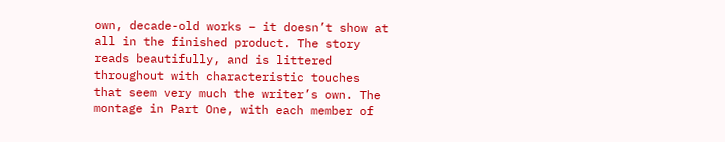own, decade-old works – it doesn’t show at all in the finished product. The story reads beautifully, and is littered throughout with characteristic touches that seem very much the writer’s own. The montage in Part One, with each member of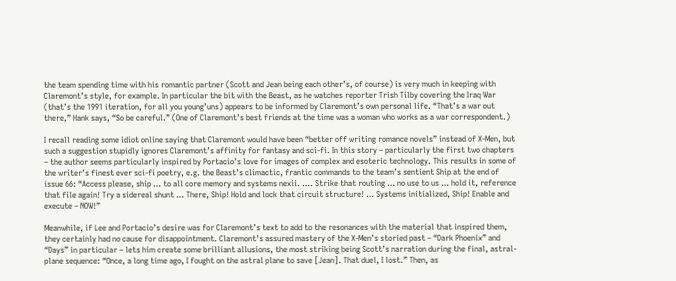the team spending time with his romantic partner (Scott and Jean being each other’s, of course) is very much in keeping with Claremont’s style, for example. In particular the bit with the Beast, as he watches reporter Trish Tilby covering the Iraq War (that’s the 1991 iteration, for all you young’uns) appears to be informed by Claremont’s own personal life. “That’s a war out there,” Hank says, “So be careful.” (One of Claremont’s best friends at the time was a woman who works as a war correspondent.)

I recall reading some idiot online saying that Claremont would have been “better off writing romance novels” instead of X-Men, but such a suggestion stupidly ignores Claremont’s affinity for fantasy and sci-fi. In this story – particularly the first two chapters – the author seems particularly inspired by Portacio’s love for images of complex and esoteric technology. This results in some of the writer’s finest ever sci-fi poetry, e.g. the Beast’s climactic, frantic commands to the team’s sentient Ship at the end of issue 66: “Access please, ship … to all core memory and systems nexii. …. Strike that routing … no use to us … hold it, reference that file again! Try a sidereal shunt … There, Ship! Hold and lock that circuit structure! … Systems initialized, Ship! Enable and execute – NOW!”

Meanwhile, if Lee and Portacio’s desire was for Claremont’s text to add to the resonances with the material that inspired them, they certainly had no cause for disappointment. Claremont’s assured mastery of the X-Men’s storied past – “Dark Phoenix” and “Days” in particular – lets him create some brilliant allusions, the most striking being Scott’s narration during the final, astral-plane sequence: “Once, a long time ago, I fought on the astral plane to save [Jean]. That duel, I lost.” Then, as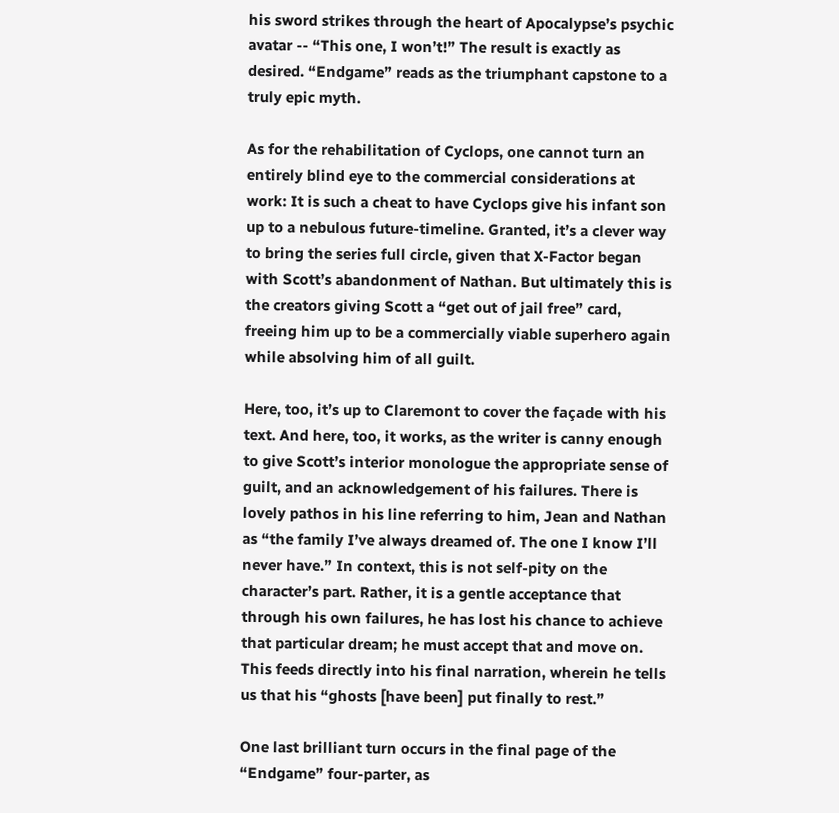his sword strikes through the heart of Apocalypse’s psychic avatar -- “This one, I won’t!” The result is exactly as desired. “Endgame” reads as the triumphant capstone to a truly epic myth.

As for the rehabilitation of Cyclops, one cannot turn an entirely blind eye to the commercial considerations at work: It is such a cheat to have Cyclops give his infant son up to a nebulous future-timeline. Granted, it’s a clever way to bring the series full circle, given that X-Factor began with Scott’s abandonment of Nathan. But ultimately this is the creators giving Scott a “get out of jail free” card, freeing him up to be a commercially viable superhero again while absolving him of all guilt.

Here, too, it’s up to Claremont to cover the façade with his text. And here, too, it works, as the writer is canny enough to give Scott’s interior monologue the appropriate sense of guilt, and an acknowledgement of his failures. There is lovely pathos in his line referring to him, Jean and Nathan as “the family I’ve always dreamed of. The one I know I’ll never have.” In context, this is not self-pity on the character’s part. Rather, it is a gentle acceptance that through his own failures, he has lost his chance to achieve that particular dream; he must accept that and move on. This feeds directly into his final narration, wherein he tells us that his “ghosts [have been] put finally to rest.”

One last brilliant turn occurs in the final page of the “Endgame” four-parter, as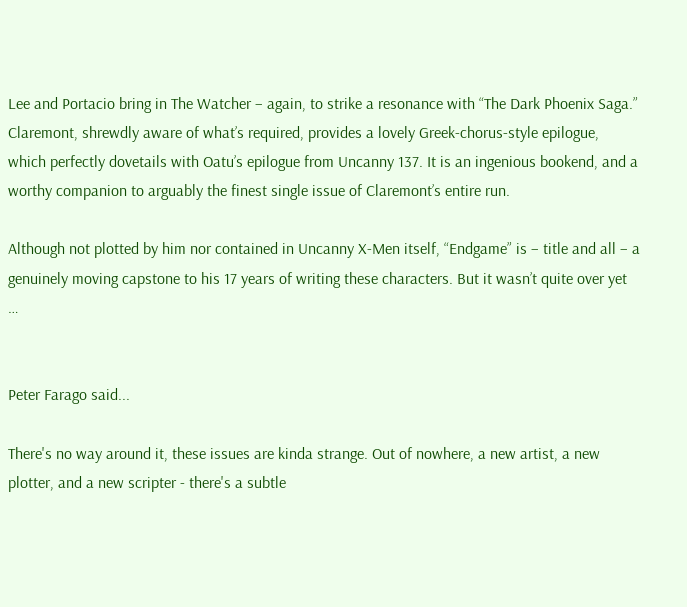Lee and Portacio bring in The Watcher – again, to strike a resonance with “The Dark Phoenix Saga.” Claremont, shrewdly aware of what’s required, provides a lovely Greek-chorus-style epilogue, which perfectly dovetails with Oatu’s epilogue from Uncanny 137. It is an ingenious bookend, and a worthy companion to arguably the finest single issue of Claremont’s entire run.

Although not plotted by him nor contained in Uncanny X-Men itself, “Endgame” is – title and all – a genuinely moving capstone to his 17 years of writing these characters. But it wasn’t quite over yet …


Peter Farago said...

There's no way around it, these issues are kinda strange. Out of nowhere, a new artist, a new plotter, and a new scripter - there's a subtle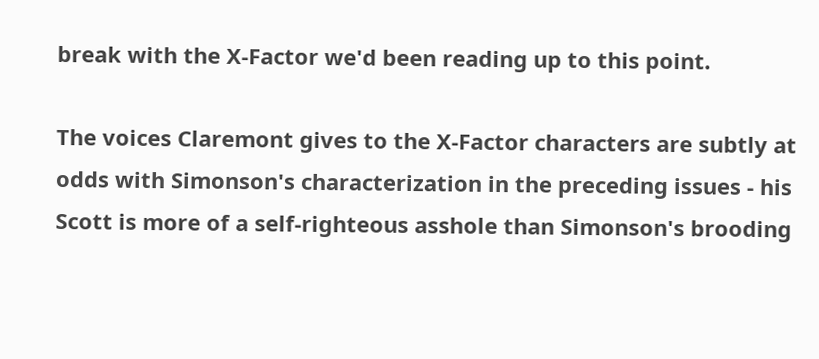break with the X-Factor we'd been reading up to this point.

The voices Claremont gives to the X-Factor characters are subtly at odds with Simonson's characterization in the preceding issues - his Scott is more of a self-righteous asshole than Simonson's brooding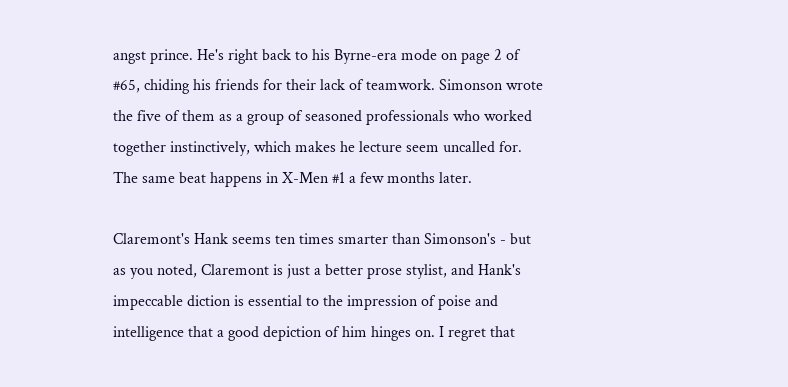angst prince. He's right back to his Byrne-era mode on page 2 of #65, chiding his friends for their lack of teamwork. Simonson wrote the five of them as a group of seasoned professionals who worked together instinctively, which makes he lecture seem uncalled for. The same beat happens in X-Men #1 a few months later.

Claremont's Hank seems ten times smarter than Simonson's - but as you noted, Claremont is just a better prose stylist, and Hank's impeccable diction is essential to the impression of poise and intelligence that a good depiction of him hinges on. I regret that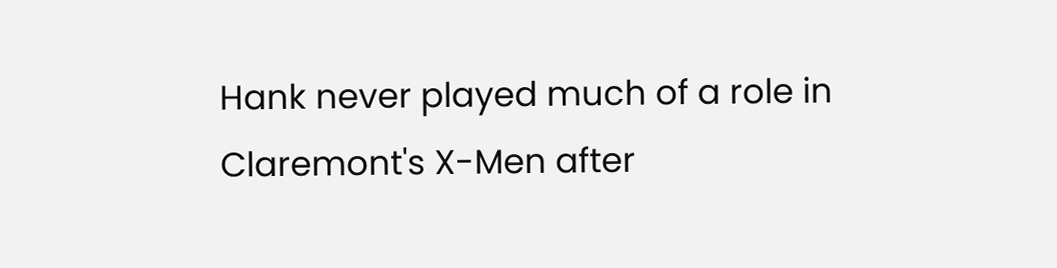Hank never played much of a role in Claremont's X-Men after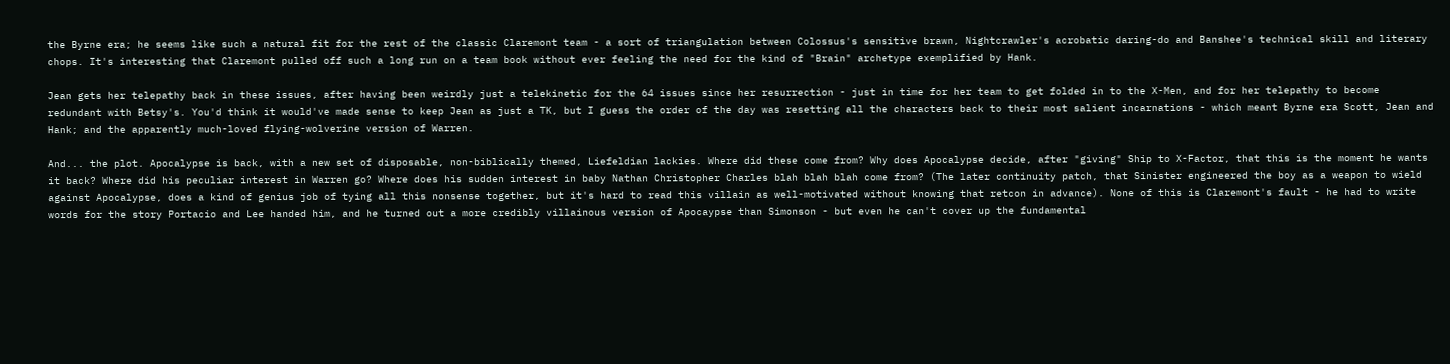the Byrne era; he seems like such a natural fit for the rest of the classic Claremont team - a sort of triangulation between Colossus's sensitive brawn, Nightcrawler's acrobatic daring-do and Banshee's technical skill and literary chops. It's interesting that Claremont pulled off such a long run on a team book without ever feeling the need for the kind of "Brain" archetype exemplified by Hank.

Jean gets her telepathy back in these issues, after having been weirdly just a telekinetic for the 64 issues since her resurrection - just in time for her team to get folded in to the X-Men, and for her telepathy to become redundant with Betsy's. You'd think it would've made sense to keep Jean as just a TK, but I guess the order of the day was resetting all the characters back to their most salient incarnations - which meant Byrne era Scott, Jean and Hank; and the apparently much-loved flying-wolverine version of Warren.

And... the plot. Apocalypse is back, with a new set of disposable, non-biblically themed, Liefeldian lackies. Where did these come from? Why does Apocalypse decide, after "giving" Ship to X-Factor, that this is the moment he wants it back? Where did his peculiar interest in Warren go? Where does his sudden interest in baby Nathan Christopher Charles blah blah blah come from? (The later continuity patch, that Sinister engineered the boy as a weapon to wield against Apocalypse, does a kind of genius job of tying all this nonsense together, but it's hard to read this villain as well-motivated without knowing that retcon in advance). None of this is Claremont's fault - he had to write words for the story Portacio and Lee handed him, and he turned out a more credibly villainous version of Apocaypse than Simonson - but even he can't cover up the fundamental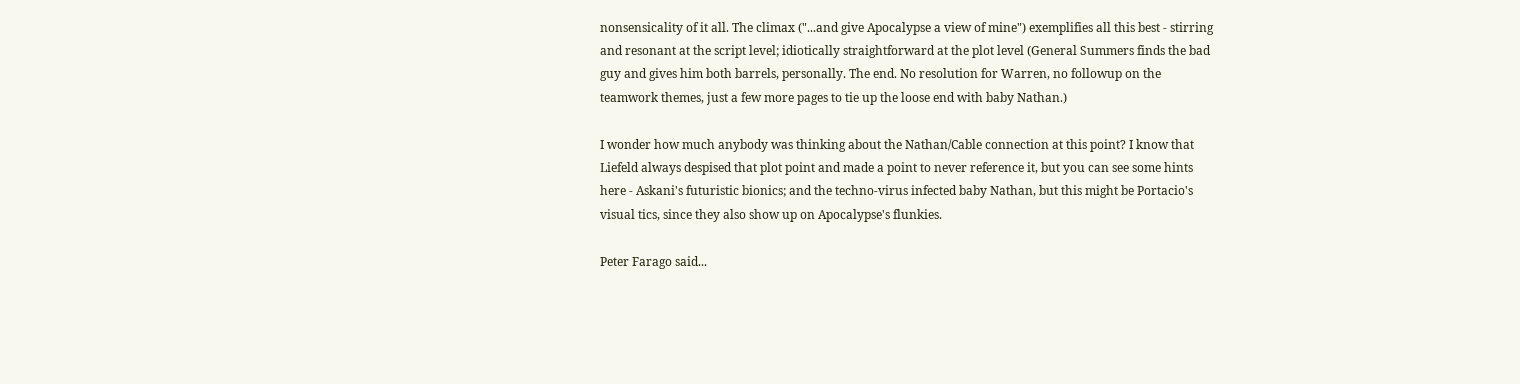nonsensicality of it all. The climax ("...and give Apocalypse a view of mine") exemplifies all this best - stirring and resonant at the script level; idiotically straightforward at the plot level (General Summers finds the bad guy and gives him both barrels, personally. The end. No resolution for Warren, no followup on the teamwork themes, just a few more pages to tie up the loose end with baby Nathan.)

I wonder how much anybody was thinking about the Nathan/Cable connection at this point? I know that Liefeld always despised that plot point and made a point to never reference it, but you can see some hints here - Askani's futuristic bionics; and the techno-virus infected baby Nathan, but this might be Portacio's visual tics, since they also show up on Apocalypse's flunkies.

Peter Farago said...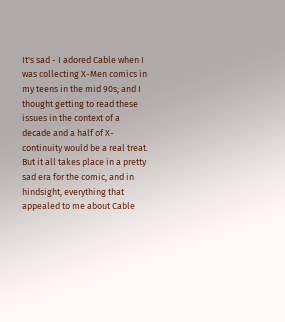It's sad - I adored Cable when I was collecting X-Men comics in my teens in the mid 90s; and I thought getting to read these issues in the context of a decade and a half of X-continuity would be a real treat. But it all takes place in a pretty sad era for the comic, and in hindsight, everything that appealed to me about Cable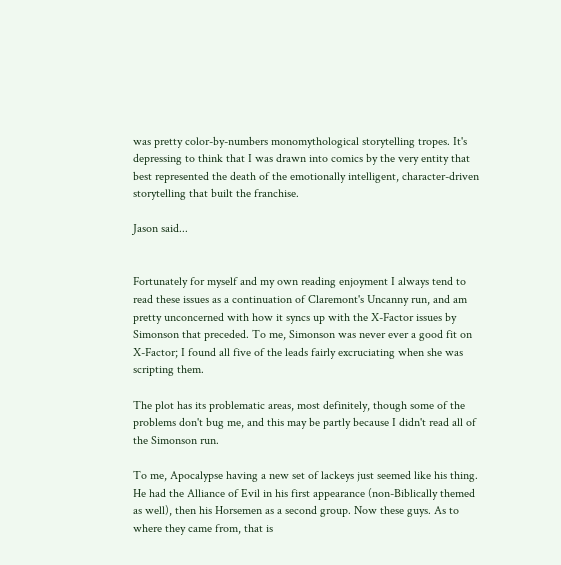was pretty color-by-numbers monomythological storytelling tropes. It's depressing to think that I was drawn into comics by the very entity that best represented the death of the emotionally intelligent, character-driven storytelling that built the franchise.

Jason said...


Fortunately for myself and my own reading enjoyment I always tend to read these issues as a continuation of Claremont's Uncanny run, and am pretty unconcerned with how it syncs up with the X-Factor issues by Simonson that preceded. To me, Simonson was never ever a good fit on X-Factor; I found all five of the leads fairly excruciating when she was scripting them.

The plot has its problematic areas, most definitely, though some of the problems don't bug me, and this may be partly because I didn't read all of the Simonson run.

To me, Apocalypse having a new set of lackeys just seemed like his thing. He had the Alliance of Evil in his first appearance (non-Biblically themed as well), then his Horsemen as a second group. Now these guys. As to where they came from, that is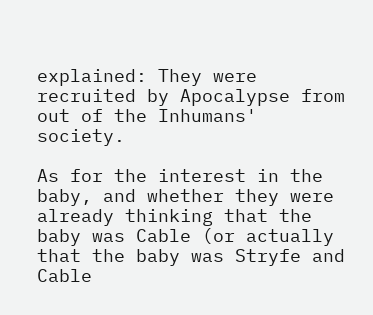explained: They were recruited by Apocalypse from out of the Inhumans' society.

As for the interest in the baby, and whether they were already thinking that the baby was Cable (or actually that the baby was Stryfe and Cable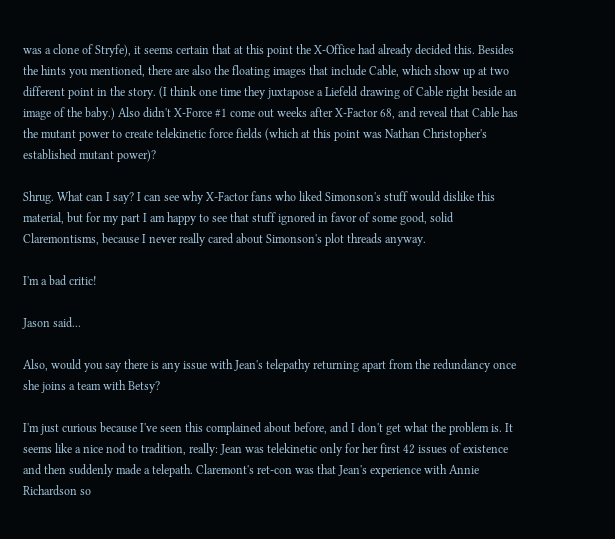was a clone of Stryfe), it seems certain that at this point the X-Office had already decided this. Besides the hints you mentioned, there are also the floating images that include Cable, which show up at two different point in the story. (I think one time they juxtapose a Liefeld drawing of Cable right beside an image of the baby.) Also didn't X-Force #1 come out weeks after X-Factor 68, and reveal that Cable has the mutant power to create telekinetic force fields (which at this point was Nathan Christopher's established mutant power)?

Shrug. What can I say? I can see why X-Factor fans who liked Simonson's stuff would dislike this material, but for my part I am happy to see that stuff ignored in favor of some good, solid Claremontisms, because I never really cared about Simonson's plot threads anyway.

I'm a bad critic!

Jason said...

Also, would you say there is any issue with Jean's telepathy returning apart from the redundancy once she joins a team with Betsy?

I'm just curious because I've seen this complained about before, and I don't get what the problem is. It seems like a nice nod to tradition, really: Jean was telekinetic only for her first 42 issues of existence and then suddenly made a telepath. Claremont's ret-con was that Jean's experience with Annie Richardson so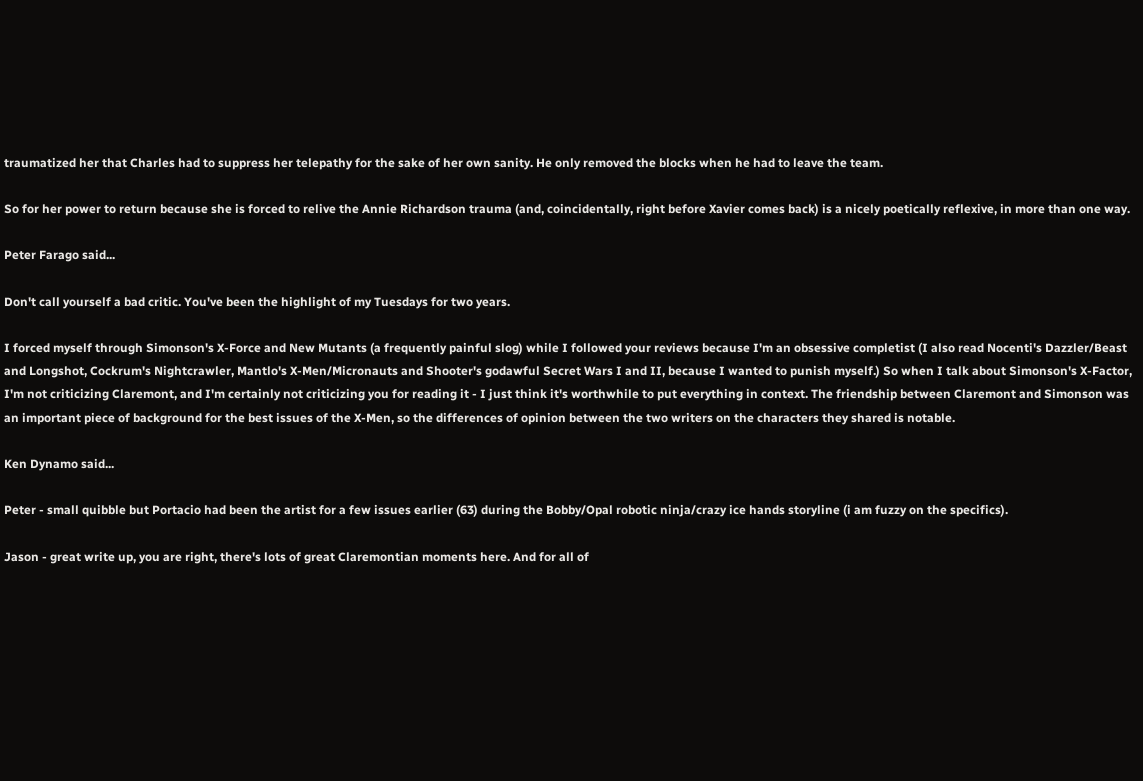traumatized her that Charles had to suppress her telepathy for the sake of her own sanity. He only removed the blocks when he had to leave the team.

So for her power to return because she is forced to relive the Annie Richardson trauma (and, coincidentally, right before Xavier comes back) is a nicely poetically reflexive, in more than one way.

Peter Farago said...

Don't call yourself a bad critic. You've been the highlight of my Tuesdays for two years.

I forced myself through Simonson's X-Force and New Mutants (a frequently painful slog) while I followed your reviews because I'm an obsessive completist (I also read Nocenti's Dazzler/Beast and Longshot, Cockrum's Nightcrawler, Mantlo's X-Men/Micronauts and Shooter's godawful Secret Wars I and II, because I wanted to punish myself.) So when I talk about Simonson's X-Factor, I'm not criticizing Claremont, and I'm certainly not criticizing you for reading it - I just think it's worthwhile to put everything in context. The friendship between Claremont and Simonson was an important piece of background for the best issues of the X-Men, so the differences of opinion between the two writers on the characters they shared is notable.

Ken Dynamo said...

Peter - small quibble but Portacio had been the artist for a few issues earlier (63) during the Bobby/Opal robotic ninja/crazy ice hands storyline (i am fuzzy on the specifics).

Jason - great write up, you are right, there's lots of great Claremontian moments here. And for all of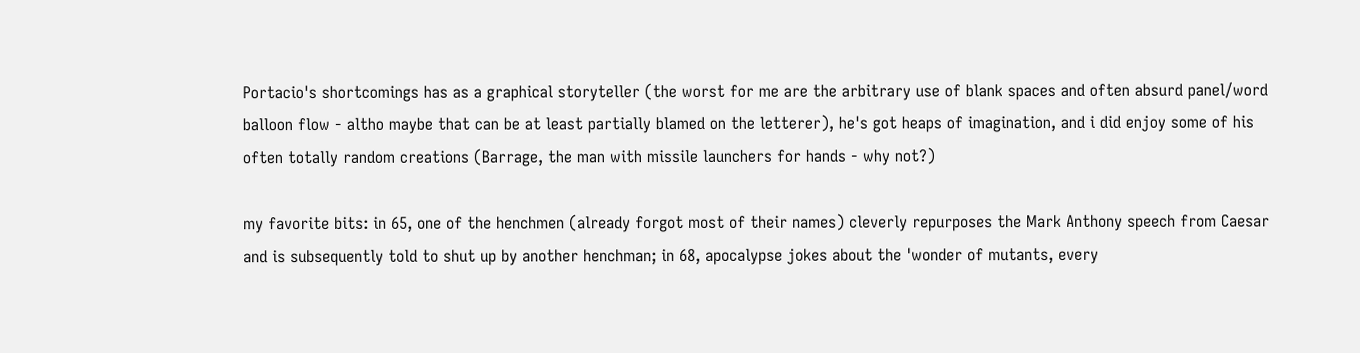Portacio's shortcomings has as a graphical storyteller (the worst for me are the arbitrary use of blank spaces and often absurd panel/word balloon flow - altho maybe that can be at least partially blamed on the letterer), he's got heaps of imagination, and i did enjoy some of his often totally random creations (Barrage, the man with missile launchers for hands - why not?)

my favorite bits: in 65, one of the henchmen (already forgot most of their names) cleverly repurposes the Mark Anthony speech from Caesar and is subsequently told to shut up by another henchman; in 68, apocalypse jokes about the 'wonder of mutants, every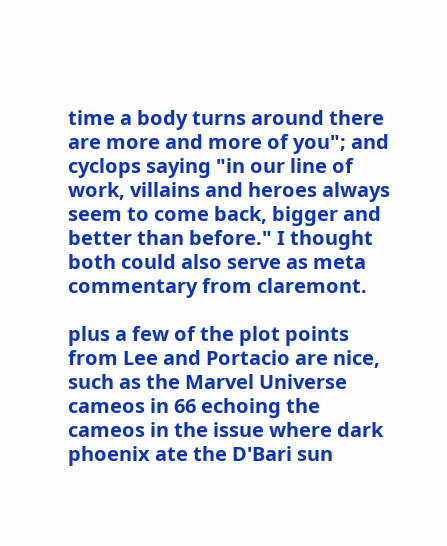time a body turns around there are more and more of you"; and cyclops saying "in our line of work, villains and heroes always seem to come back, bigger and better than before." I thought both could also serve as meta commentary from claremont.

plus a few of the plot points from Lee and Portacio are nice, such as the Marvel Universe cameos in 66 echoing the cameos in the issue where dark phoenix ate the D'Bari sun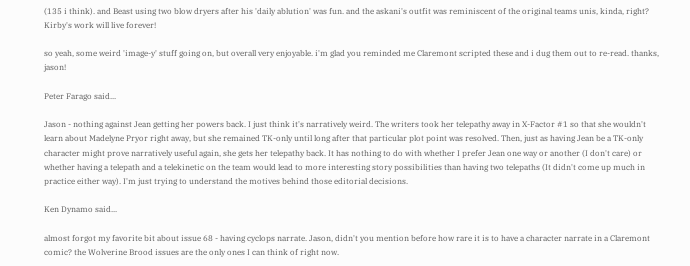(135 i think). and Beast using two blow dryers after his 'daily ablution' was fun. and the askani's outfit was reminiscent of the original teams unis, kinda, right? Kirby's work will live forever!

so yeah, some weird 'image-y' stuff going on, but overall very enjoyable. i'm glad you reminded me Claremont scripted these and i dug them out to re-read. thanks, jason!

Peter Farago said...

Jason - nothing against Jean getting her powers back. I just think it's narratively weird. The writers took her telepathy away in X-Factor #1 so that she wouldn't learn about Madelyne Pryor right away, but she remained TK-only until long after that particular plot point was resolved. Then, just as having Jean be a TK-only character might prove narratively useful again, she gets her telepathy back. It has nothing to do with whether I prefer Jean one way or another (I don't care) or whether having a telepath and a telekinetic on the team would lead to more interesting story possibilities than having two telepaths (It didn't come up much in practice either way). I'm just trying to understand the motives behind those editorial decisions.

Ken Dynamo said...

almost forgot my favorite bit about issue 68 - having cyclops narrate. Jason, didn't you mention before how rare it is to have a character narrate in a Claremont comic? the Wolverine Brood issues are the only ones I can think of right now.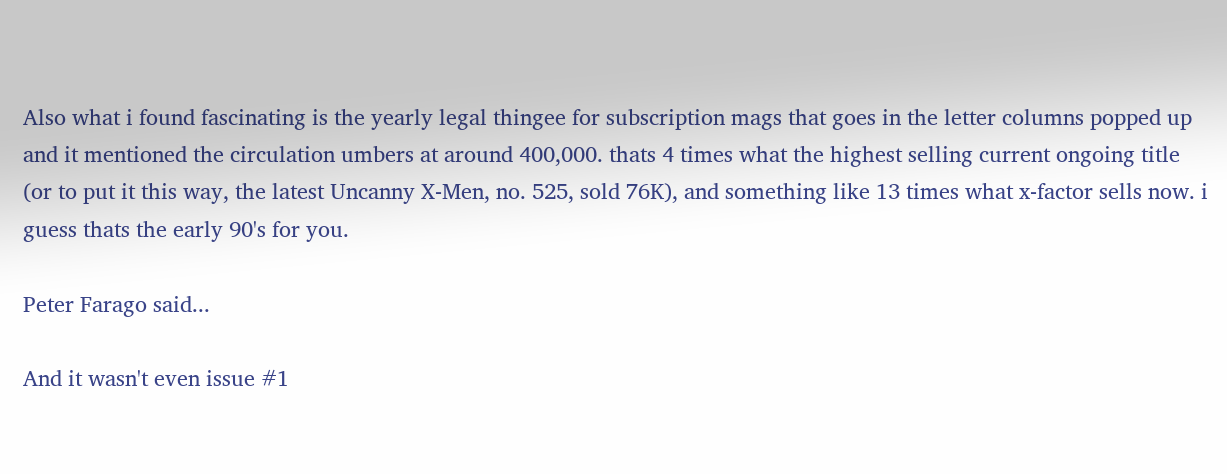Also what i found fascinating is the yearly legal thingee for subscription mags that goes in the letter columns popped up and it mentioned the circulation umbers at around 400,000. thats 4 times what the highest selling current ongoing title (or to put it this way, the latest Uncanny X-Men, no. 525, sold 76K), and something like 13 times what x-factor sells now. i guess thats the early 90's for you.

Peter Farago said...

And it wasn't even issue #1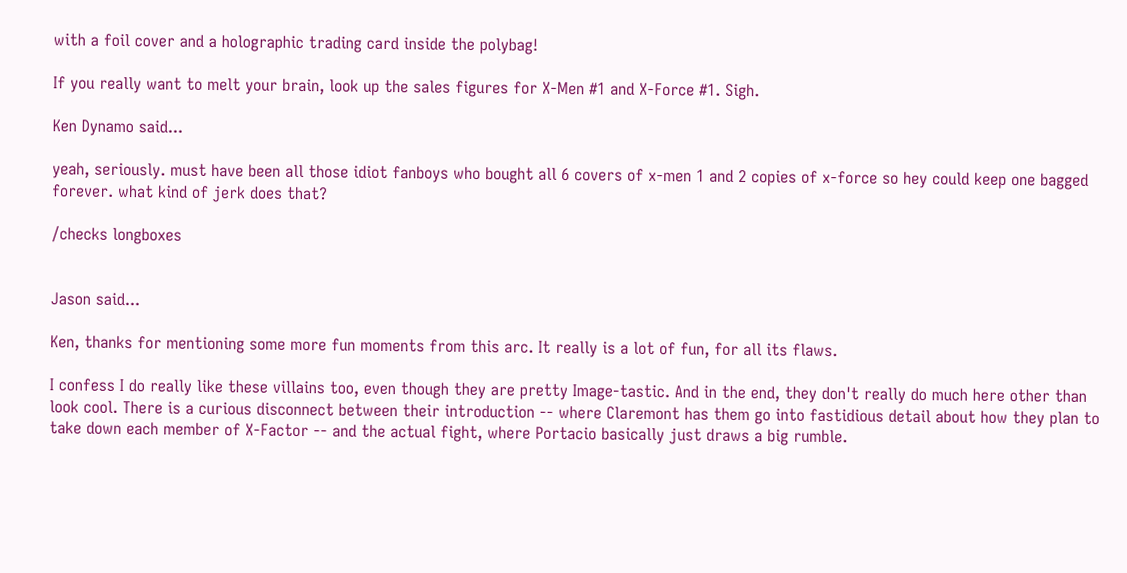with a foil cover and a holographic trading card inside the polybag!

If you really want to melt your brain, look up the sales figures for X-Men #1 and X-Force #1. Sigh.

Ken Dynamo said...

yeah, seriously. must have been all those idiot fanboys who bought all 6 covers of x-men 1 and 2 copies of x-force so hey could keep one bagged forever. what kind of jerk does that?

/checks longboxes


Jason said...

Ken, thanks for mentioning some more fun moments from this arc. It really is a lot of fun, for all its flaws.

I confess I do really like these villains too, even though they are pretty Image-tastic. And in the end, they don't really do much here other than look cool. There is a curious disconnect between their introduction -- where Claremont has them go into fastidious detail about how they plan to take down each member of X-Factor -- and the actual fight, where Portacio basically just draws a big rumble.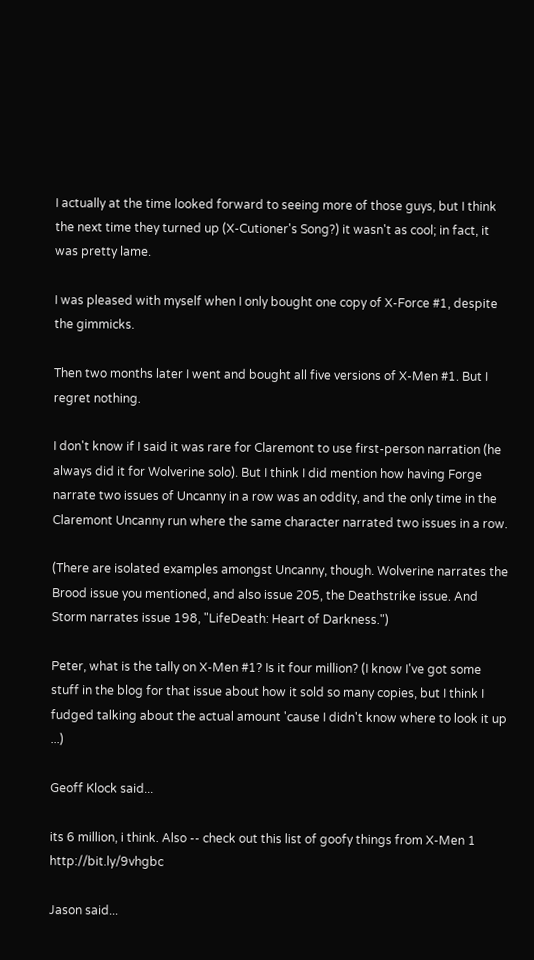I actually at the time looked forward to seeing more of those guys, but I think the next time they turned up (X-Cutioner's Song?) it wasn't as cool; in fact, it was pretty lame.

I was pleased with myself when I only bought one copy of X-Force #1, despite the gimmicks.

Then two months later I went and bought all five versions of X-Men #1. But I regret nothing.

I don't know if I said it was rare for Claremont to use first-person narration (he always did it for Wolverine solo). But I think I did mention how having Forge narrate two issues of Uncanny in a row was an oddity, and the only time in the Claremont Uncanny run where the same character narrated two issues in a row.

(There are isolated examples amongst Uncanny, though. Wolverine narrates the Brood issue you mentioned, and also issue 205, the Deathstrike issue. And Storm narrates issue 198, "LifeDeath: Heart of Darkness.")

Peter, what is the tally on X-Men #1? Is it four million? (I know I've got some stuff in the blog for that issue about how it sold so many copies, but I think I fudged talking about the actual amount 'cause I didn't know where to look it up ...)

Geoff Klock said...

its 6 million, i think. Also -- check out this list of goofy things from X-Men 1 http://bit.ly/9vhgbc

Jason said...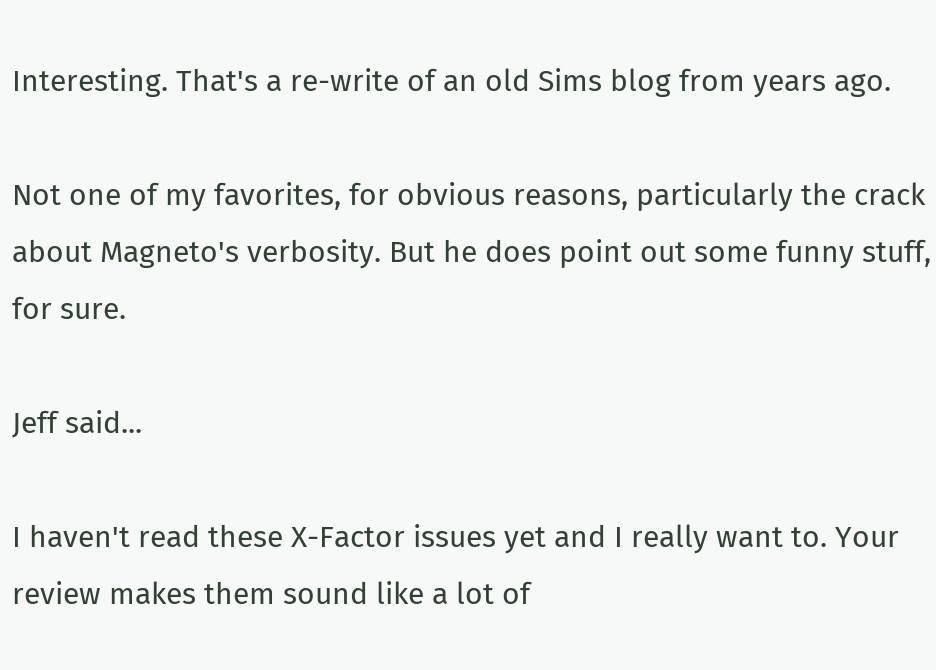Interesting. That's a re-write of an old Sims blog from years ago.

Not one of my favorites, for obvious reasons, particularly the crack about Magneto's verbosity. But he does point out some funny stuff, for sure.

Jeff said...

I haven't read these X-Factor issues yet and I really want to. Your review makes them sound like a lot of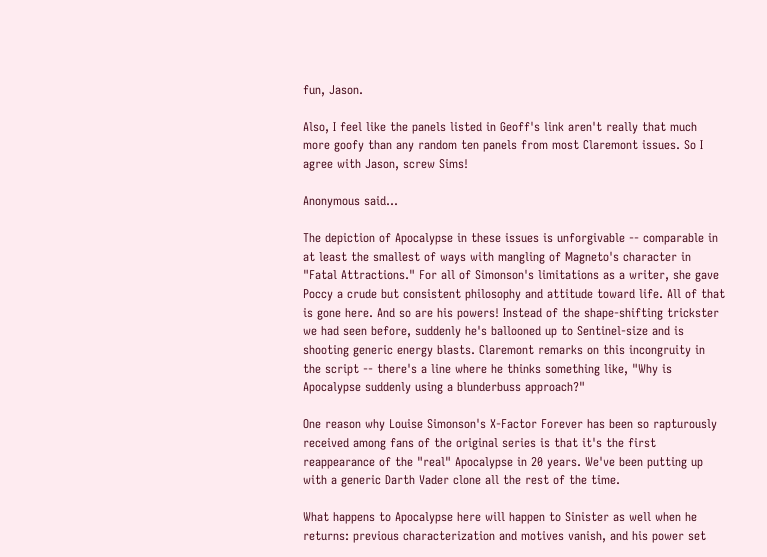fun, Jason.

Also, I feel like the panels listed in Geoff's link aren't really that much more goofy than any random ten panels from most Claremont issues. So I agree with Jason, screw Sims!

Anonymous said...

The depiction of Apocalypse in these issues is unforgivable -- comparable in at least the smallest of ways with mangling of Magneto's character in "Fatal Attractions." For all of Simonson's limitations as a writer, she gave Poccy a crude but consistent philosophy and attitude toward life. All of that is gone here. And so are his powers! Instead of the shape-shifting trickster we had seen before, suddenly he's ballooned up to Sentinel-size and is shooting generic energy blasts. Claremont remarks on this incongruity in the script -- there's a line where he thinks something like, "Why is Apocalypse suddenly using a blunderbuss approach?"

One reason why Louise Simonson's X-Factor Forever has been so rapturously received among fans of the original series is that it's the first reappearance of the "real" Apocalypse in 20 years. We've been putting up with a generic Darth Vader clone all the rest of the time.

What happens to Apocalypse here will happen to Sinister as well when he returns: previous characterization and motives vanish, and his power set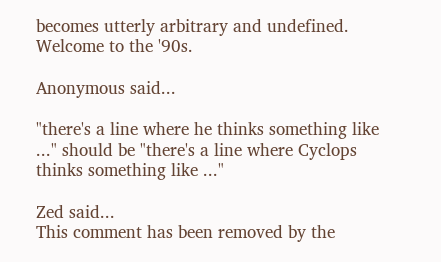becomes utterly arbitrary and undefined. Welcome to the '90s.

Anonymous said...

"there's a line where he thinks something like ..." should be "there's a line where Cyclops thinks something like ..."

Zed said...
This comment has been removed by the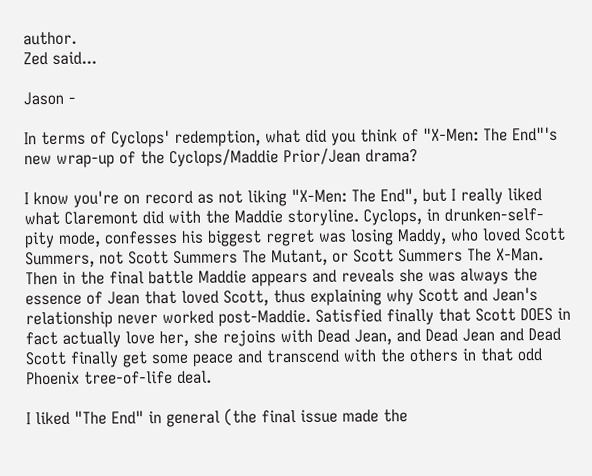author.
Zed said...

Jason -

In terms of Cyclops' redemption, what did you think of "X-Men: The End"'s new wrap-up of the Cyclops/Maddie Prior/Jean drama?

I know you're on record as not liking "X-Men: The End", but I really liked what Claremont did with the Maddie storyline. Cyclops, in drunken-self-pity mode, confesses his biggest regret was losing Maddy, who loved Scott Summers, not Scott Summers The Mutant, or Scott Summers The X-Man. Then in the final battle Maddie appears and reveals she was always the essence of Jean that loved Scott, thus explaining why Scott and Jean's relationship never worked post-Maddie. Satisfied finally that Scott DOES in fact actually love her, she rejoins with Dead Jean, and Dead Jean and Dead Scott finally get some peace and transcend with the others in that odd Phoenix tree-of-life deal.

I liked "The End" in general (the final issue made the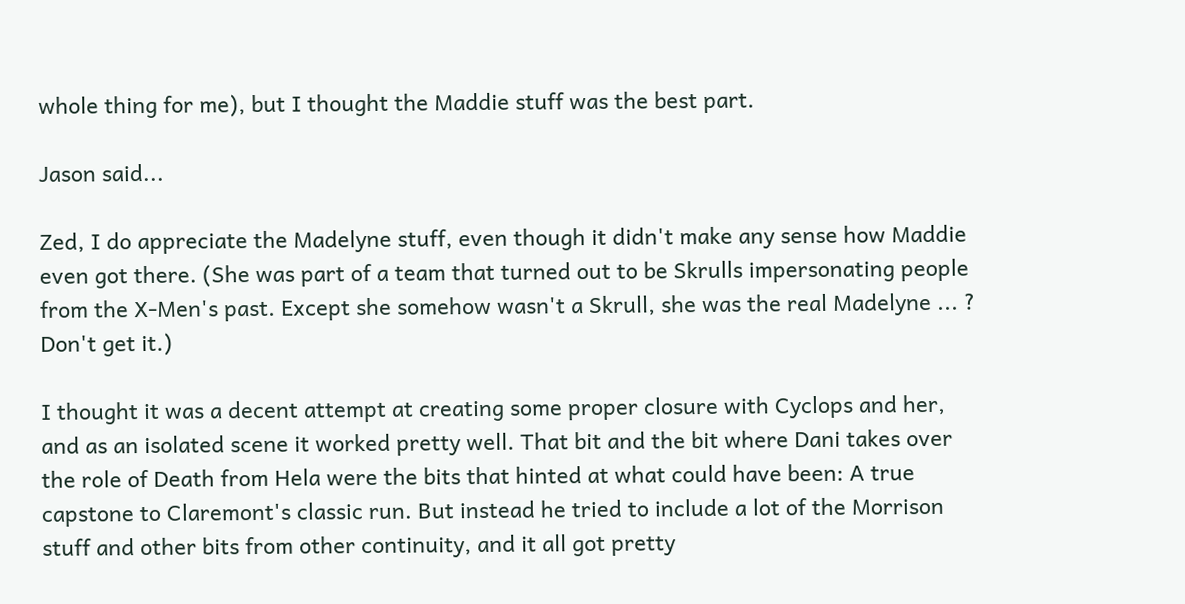whole thing for me), but I thought the Maddie stuff was the best part.

Jason said...

Zed, I do appreciate the Madelyne stuff, even though it didn't make any sense how Maddie even got there. (She was part of a team that turned out to be Skrulls impersonating people from the X-Men's past. Except she somehow wasn't a Skrull, she was the real Madelyne ... ? Don't get it.)

I thought it was a decent attempt at creating some proper closure with Cyclops and her, and as an isolated scene it worked pretty well. That bit and the bit where Dani takes over the role of Death from Hela were the bits that hinted at what could have been: A true capstone to Claremont's classic run. But instead he tried to include a lot of the Morrison stuff and other bits from other continuity, and it all got pretty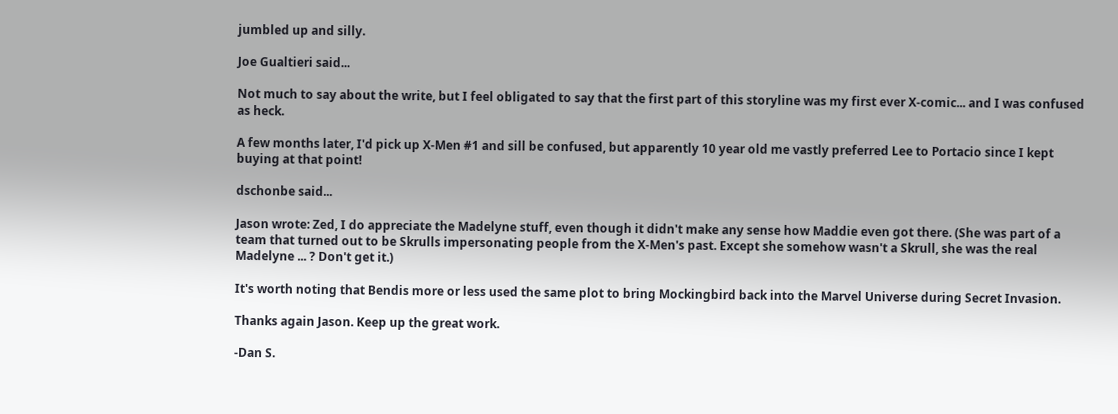jumbled up and silly.

Joe Gualtieri said...

Not much to say about the write, but I feel obligated to say that the first part of this storyline was my first ever X-comic... and I was confused as heck.

A few months later, I'd pick up X-Men #1 and sill be confused, but apparently 10 year old me vastly preferred Lee to Portacio since I kept buying at that point!

dschonbe said...

Jason wrote: Zed, I do appreciate the Madelyne stuff, even though it didn't make any sense how Maddie even got there. (She was part of a team that turned out to be Skrulls impersonating people from the X-Men's past. Except she somehow wasn't a Skrull, she was the real Madelyne ... ? Don't get it.)

It's worth noting that Bendis more or less used the same plot to bring Mockingbird back into the Marvel Universe during Secret Invasion.

Thanks again Jason. Keep up the great work.

-Dan S.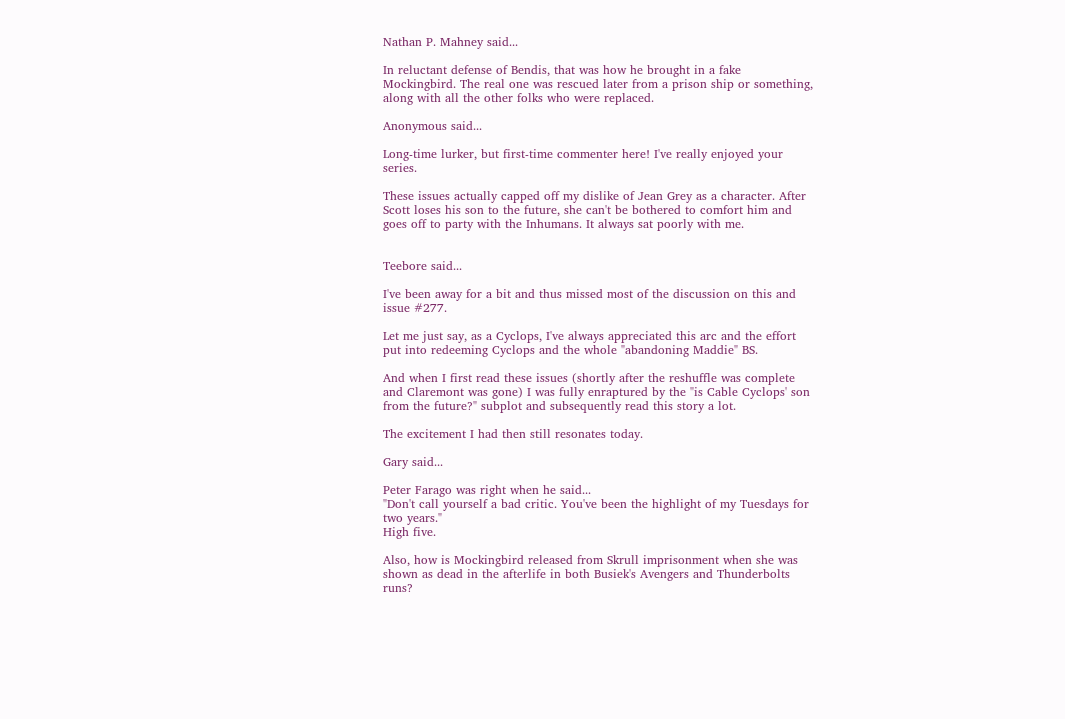Nathan P. Mahney said...

In reluctant defense of Bendis, that was how he brought in a fake Mockingbird. The real one was rescued later from a prison ship or something, along with all the other folks who were replaced.

Anonymous said...

Long-time lurker, but first-time commenter here! I've really enjoyed your series.

These issues actually capped off my dislike of Jean Grey as a character. After Scott loses his son to the future, she can't be bothered to comfort him and goes off to party with the Inhumans. It always sat poorly with me.


Teebore said...

I've been away for a bit and thus missed most of the discussion on this and issue #277.

Let me just say, as a Cyclops, I've always appreciated this arc and the effort put into redeeming Cyclops and the whole "abandoning Maddie" BS.

And when I first read these issues (shortly after the reshuffle was complete and Claremont was gone) I was fully enraptured by the "is Cable Cyclops' son from the future?" subplot and subsequently read this story a lot.

The excitement I had then still resonates today.

Gary said...

Peter Farago was right when he said...
"Don't call yourself a bad critic. You've been the highlight of my Tuesdays for two years."
High five.

Also, how is Mockingbird released from Skrull imprisonment when she was shown as dead in the afterlife in both Busiek's Avengers and Thunderbolts runs?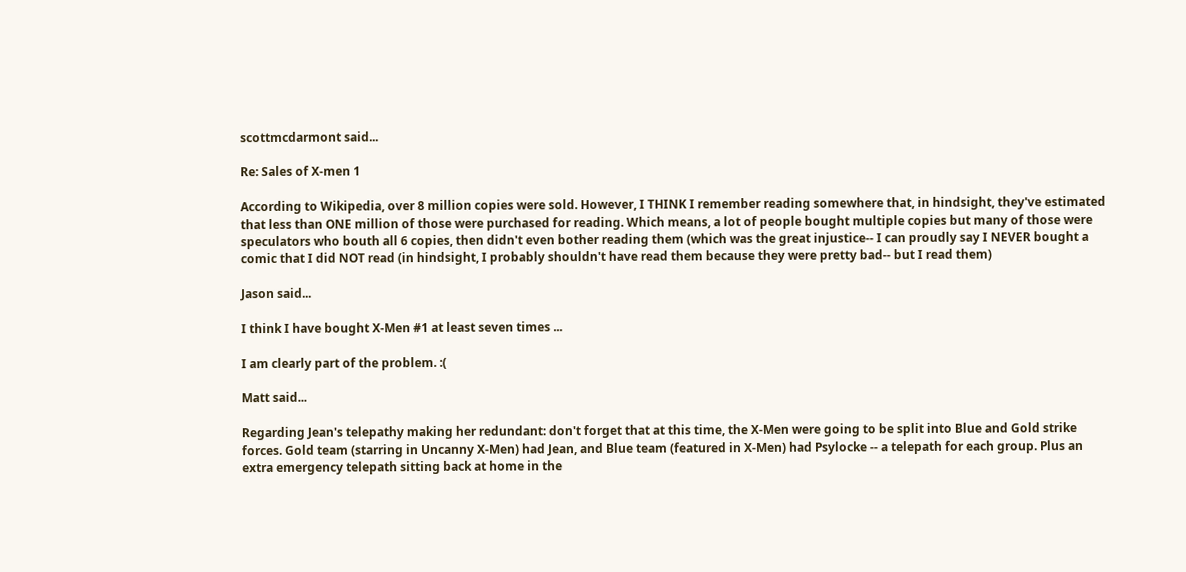scottmcdarmont said...

Re: Sales of X-men 1

According to Wikipedia, over 8 million copies were sold. However, I THINK I remember reading somewhere that, in hindsight, they've estimated that less than ONE million of those were purchased for reading. Which means, a lot of people bought multiple copies but many of those were speculators who bouth all 6 copies, then didn't even bother reading them (which was the great injustice-- I can proudly say I NEVER bought a comic that I did NOT read (in hindsight, I probably shouldn't have read them because they were pretty bad-- but I read them)

Jason said...

I think I have bought X-Men #1 at least seven times ...

I am clearly part of the problem. :(

Matt said...

Regarding Jean's telepathy making her redundant: don't forget that at this time, the X-Men were going to be split into Blue and Gold strike forces. Gold team (starring in Uncanny X-Men) had Jean, and Blue team (featured in X-Men) had Psylocke -- a telepath for each group. Plus an extra emergency telepath sitting back at home in the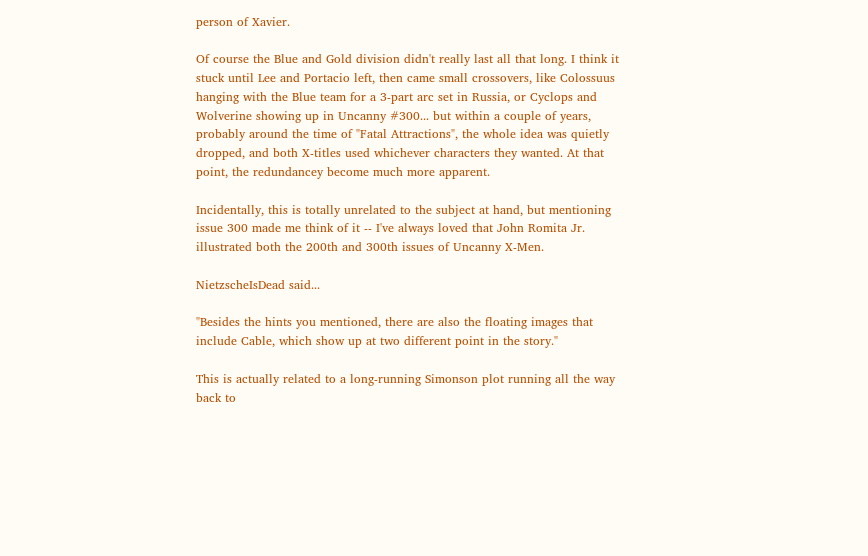person of Xavier.

Of course the Blue and Gold division didn't really last all that long. I think it stuck until Lee and Portacio left, then came small crossovers, like Colossuus hanging with the Blue team for a 3-part arc set in Russia, or Cyclops and Wolverine showing up in Uncanny #300... but within a couple of years, probably around the time of "Fatal Attractions", the whole idea was quietly dropped, and both X-titles used whichever characters they wanted. At that point, the redundancey become much more apparent.

Incidentally, this is totally unrelated to the subject at hand, but mentioning issue 300 made me think of it -- I've always loved that John Romita Jr. illustrated both the 200th and 300th issues of Uncanny X-Men.

NietzscheIsDead said...

"Besides the hints you mentioned, there are also the floating images that include Cable, which show up at two different point in the story."

This is actually related to a long-running Simonson plot running all the way back to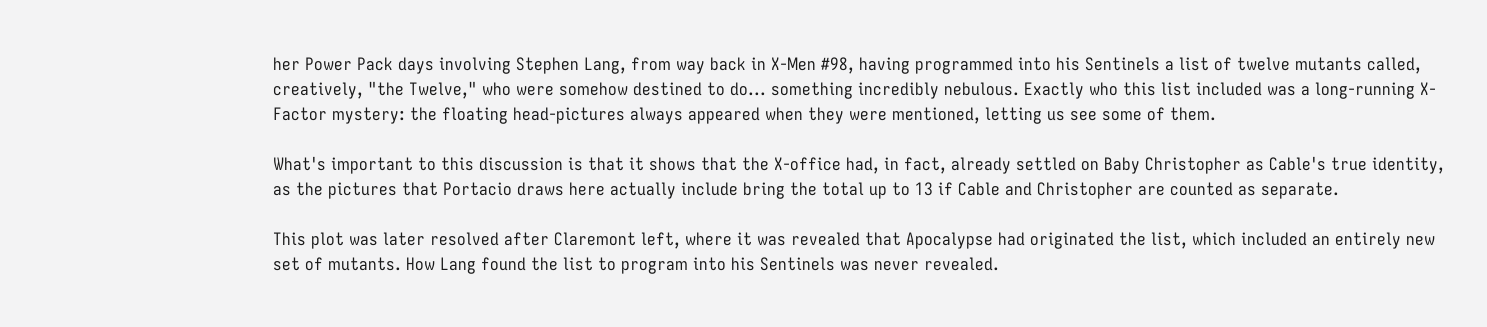her Power Pack days involving Stephen Lang, from way back in X-Men #98, having programmed into his Sentinels a list of twelve mutants called, creatively, "the Twelve," who were somehow destined to do... something incredibly nebulous. Exactly who this list included was a long-running X-Factor mystery: the floating head-pictures always appeared when they were mentioned, letting us see some of them.

What's important to this discussion is that it shows that the X-office had, in fact, already settled on Baby Christopher as Cable's true identity, as the pictures that Portacio draws here actually include bring the total up to 13 if Cable and Christopher are counted as separate.

This plot was later resolved after Claremont left, where it was revealed that Apocalypse had originated the list, which included an entirely new set of mutants. How Lang found the list to program into his Sentinels was never revealed.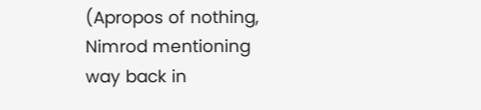(Apropos of nothing, Nimrod mentioning way back in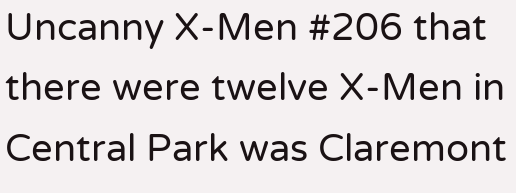Uncanny X-Men #206 that there were twelve X-Men in Central Park was Claremont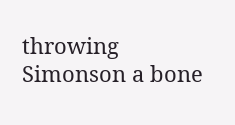throwing Simonson a bone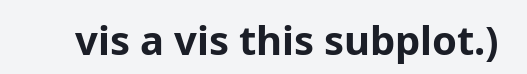vis a vis this subplot.)